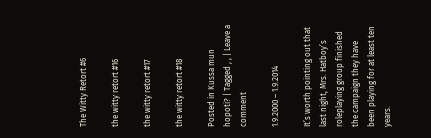The Witty Retort #6

the witty retort #16

the witty retort #17

the witty retort #18

Posted in Kussa mun hopoti? | Tagged , , | Leave a comment

1.9.2000 – 1.9.2014

It’s worth pointing out that last night, Mrs. Hatboy’s roleplaying group finished the campaign they have been playing for at least ten years.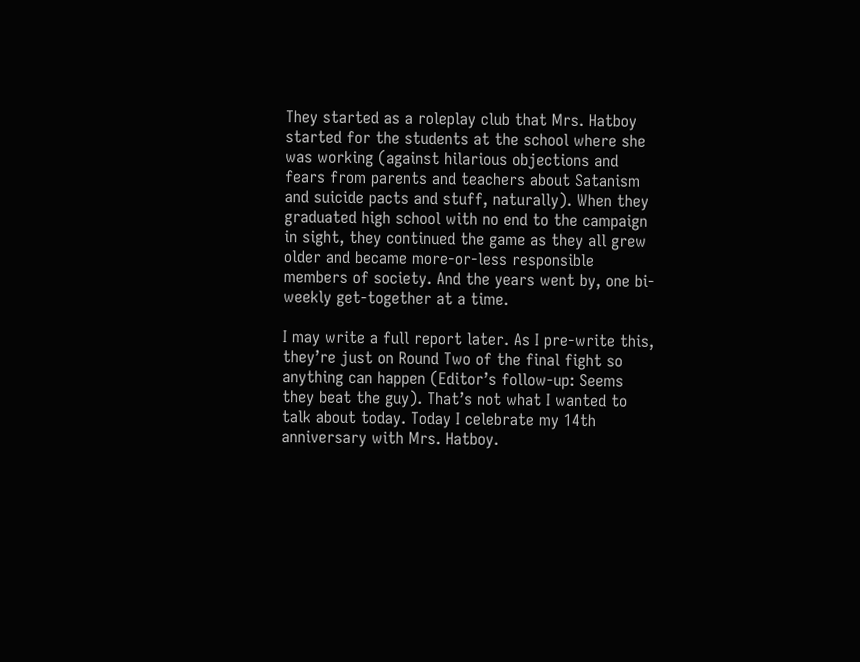They started as a roleplay club that Mrs. Hatboy started for the students at the school where she was working (against hilarious objections and fears from parents and teachers about Satanism and suicide pacts and stuff, naturally). When they graduated high school with no end to the campaign in sight, they continued the game as they all grew older and became more-or-less responsible members of society. And the years went by, one bi-weekly get-together at a time.

I may write a full report later. As I pre-write this, they’re just on Round Two of the final fight so anything can happen (Editor’s follow-up: Seems they beat the guy). That’s not what I wanted to talk about today. Today I celebrate my 14th anniversary with Mrs. Hatboy.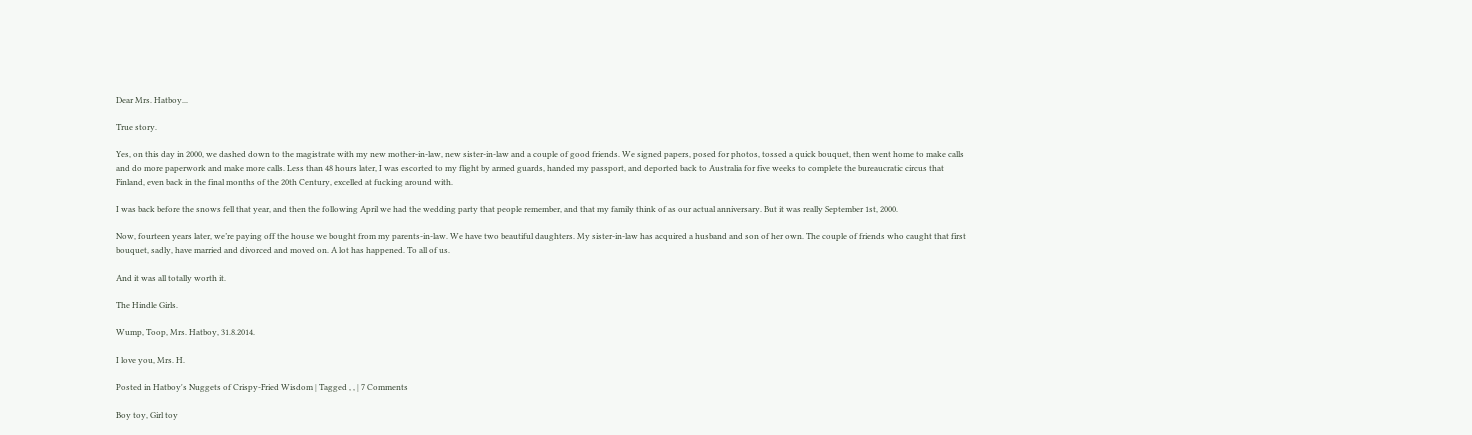Dear Mrs. Hatboy...

True story.

Yes, on this day in 2000, we dashed down to the magistrate with my new mother-in-law, new sister-in-law and a couple of good friends. We signed papers, posed for photos, tossed a quick bouquet, then went home to make calls and do more paperwork and make more calls. Less than 48 hours later, I was escorted to my flight by armed guards, handed my passport, and deported back to Australia for five weeks to complete the bureaucratic circus that Finland, even back in the final months of the 20th Century, excelled at fucking around with.

I was back before the snows fell that year, and then the following April we had the wedding party that people remember, and that my family think of as our actual anniversary. But it was really September 1st, 2000.

Now, fourteen years later, we’re paying off the house we bought from my parents-in-law. We have two beautiful daughters. My sister-in-law has acquired a husband and son of her own. The couple of friends who caught that first bouquet, sadly, have married and divorced and moved on. A lot has happened. To all of us.

And it was all totally worth it.

The Hindle Girls.

Wump, Toop, Mrs. Hatboy, 31.8.2014.

I love you, Mrs. H.

Posted in Hatboy's Nuggets of Crispy-Fried Wisdom | Tagged , , | 7 Comments

Boy toy, Girl toy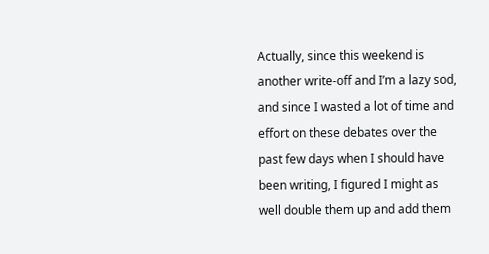Actually, since this weekend is another write-off and I’m a lazy sod, and since I wasted a lot of time and effort on these debates over the past few days when I should have been writing, I figured I might as well double them up and add them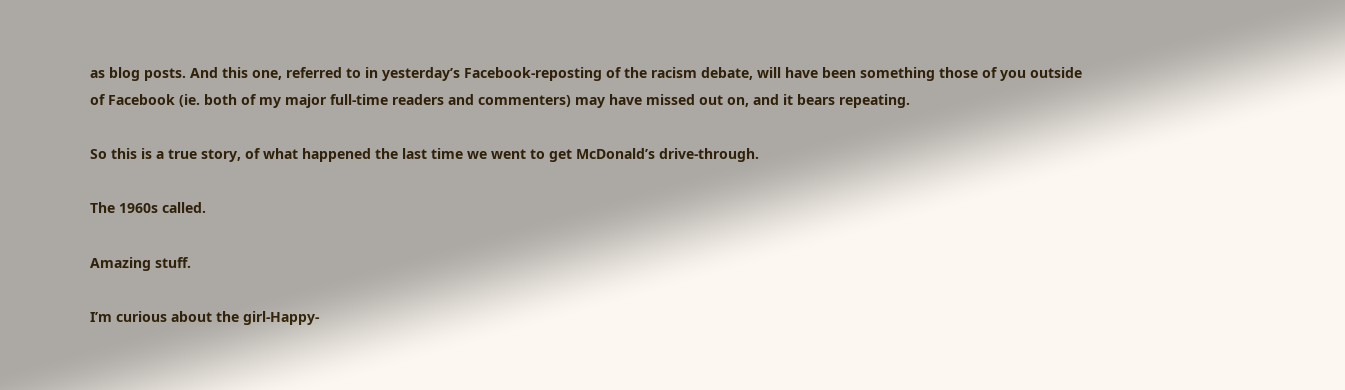as blog posts. And this one, referred to in yesterday’s Facebook-reposting of the racism debate, will have been something those of you outside of Facebook (ie. both of my major full-time readers and commenters) may have missed out on, and it bears repeating.

So this is a true story, of what happened the last time we went to get McDonald’s drive-through.

The 1960s called.

Amazing stuff.

I’m curious about the girl-Happy-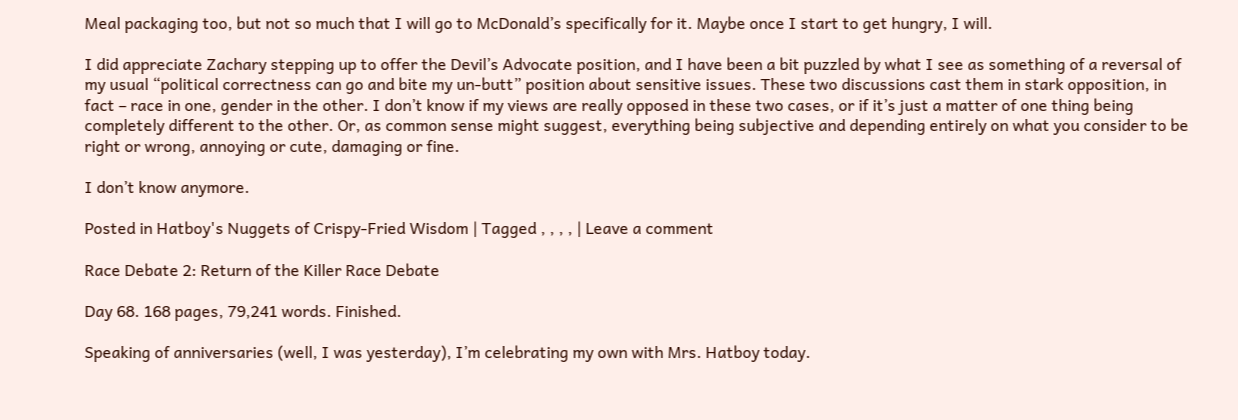Meal packaging too, but not so much that I will go to McDonald’s specifically for it. Maybe once I start to get hungry, I will.

I did appreciate Zachary stepping up to offer the Devil’s Advocate position, and I have been a bit puzzled by what I see as something of a reversal of my usual “political correctness can go and bite my un-butt” position about sensitive issues. These two discussions cast them in stark opposition, in fact – race in one, gender in the other. I don’t know if my views are really opposed in these two cases, or if it’s just a matter of one thing being completely different to the other. Or, as common sense might suggest, everything being subjective and depending entirely on what you consider to be right or wrong, annoying or cute, damaging or fine.

I don’t know anymore.

Posted in Hatboy's Nuggets of Crispy-Fried Wisdom | Tagged , , , , | Leave a comment

Race Debate 2: Return of the Killer Race Debate

Day 68. 168 pages, 79,241 words. Finished.

Speaking of anniversaries (well, I was yesterday), I’m celebrating my own with Mrs. Hatboy today.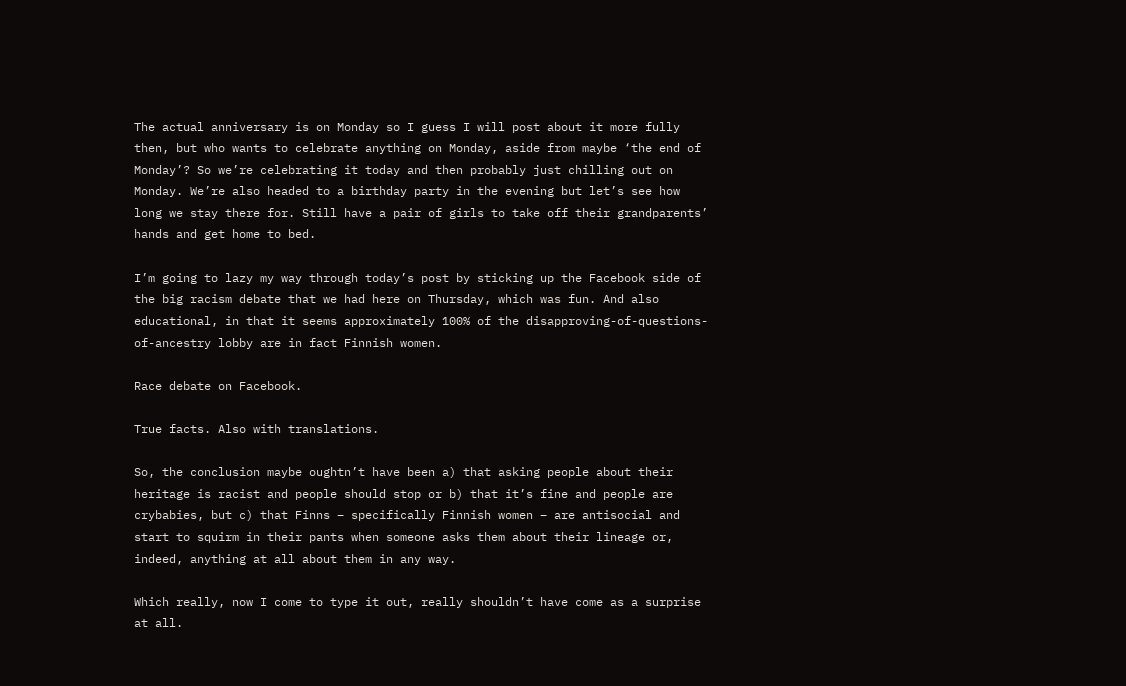The actual anniversary is on Monday so I guess I will post about it more fully then, but who wants to celebrate anything on Monday, aside from maybe ‘the end of Monday’? So we’re celebrating it today and then probably just chilling out on Monday. We’re also headed to a birthday party in the evening but let’s see how long we stay there for. Still have a pair of girls to take off their grandparents’ hands and get home to bed.

I’m going to lazy my way through today’s post by sticking up the Facebook side of the big racism debate that we had here on Thursday, which was fun. And also educational, in that it seems approximately 100% of the disapproving-of-questions-of-ancestry lobby are in fact Finnish women.

Race debate on Facebook.

True facts. Also with translations.

So, the conclusion maybe oughtn’t have been a) that asking people about their heritage is racist and people should stop or b) that it’s fine and people are crybabies, but c) that Finns – specifically Finnish women – are antisocial and start to squirm in their pants when someone asks them about their lineage or, indeed, anything at all about them in any way.

Which really, now I come to type it out, really shouldn’t have come as a surprise at all.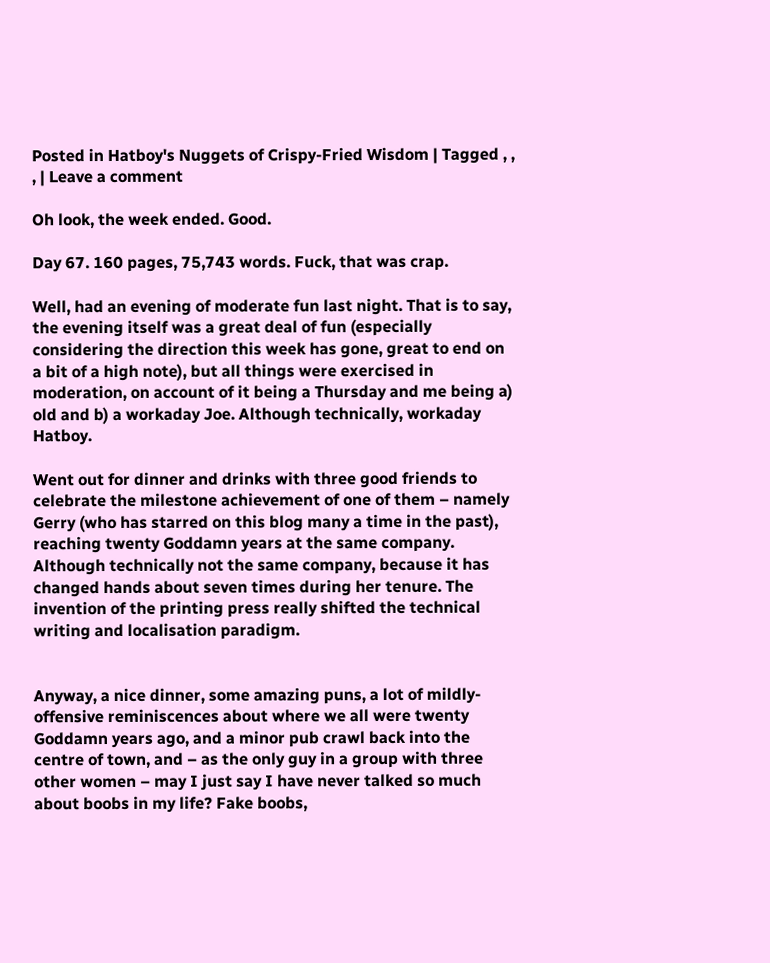Posted in Hatboy's Nuggets of Crispy-Fried Wisdom | Tagged , , , | Leave a comment

Oh look, the week ended. Good.

Day 67. 160 pages, 75,743 words. Fuck, that was crap.

Well, had an evening of moderate fun last night. That is to say, the evening itself was a great deal of fun (especially considering the direction this week has gone, great to end on a bit of a high note), but all things were exercised in moderation, on account of it being a Thursday and me being a) old and b) a workaday Joe. Although technically, workaday Hatboy.

Went out for dinner and drinks with three good friends to celebrate the milestone achievement of one of them – namely Gerry (who has starred on this blog many a time in the past), reaching twenty Goddamn years at the same company. Although technically not the same company, because it has changed hands about seven times during her tenure. The invention of the printing press really shifted the technical writing and localisation paradigm.


Anyway, a nice dinner, some amazing puns, a lot of mildly-offensive reminiscences about where we all were twenty Goddamn years ago, and a minor pub crawl back into the centre of town, and – as the only guy in a group with three other women – may I just say I have never talked so much about boobs in my life? Fake boobs,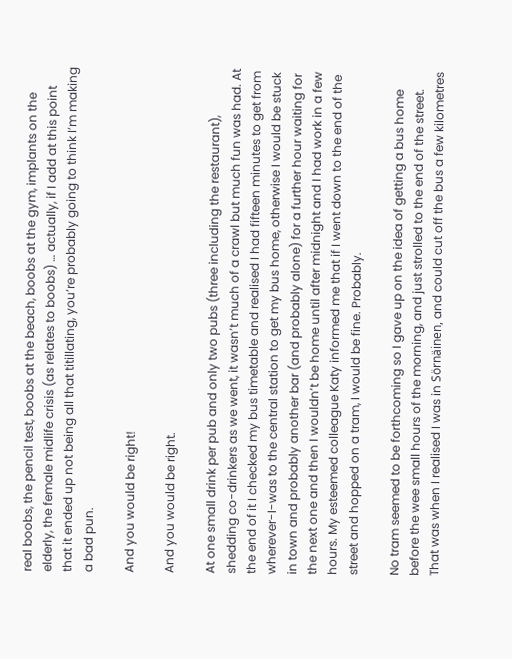real boobs, the pencil test, boobs at the beach, boobs at the gym, implants on the elderly, the female midlife crisis (as relates to boobs) … actually, if I add at this point that it ended up not being all that titillating, you’re probably going to think I’m making a bad pun.

And you would be right!

And you would be right.

At one small drink per pub and only two pubs (three including the restaurant), shedding co-drinkers as we went, it wasn’t much of a crawl but much fun was had. At the end of it I checked my bus timetable and realised I had fifteen minutes to get from wherever-I-was to the central station to get my bus home, otherwise I would be stuck in town and probably another bar (and probably alone) for a further hour waiting for the next one and then I wouldn’t be home until after midnight and I had work in a few hours. My esteemed colleague Katy informed me that if I went down to the end of the street and hopped on a tram, I would be fine. Probably.

No tram seemed to be forthcoming so I gave up on the idea of getting a bus home before the wee small hours of the morning, and just strolled to the end of the street. That was when I realised I was in Sörnäinen, and could cut off the bus a few kilometres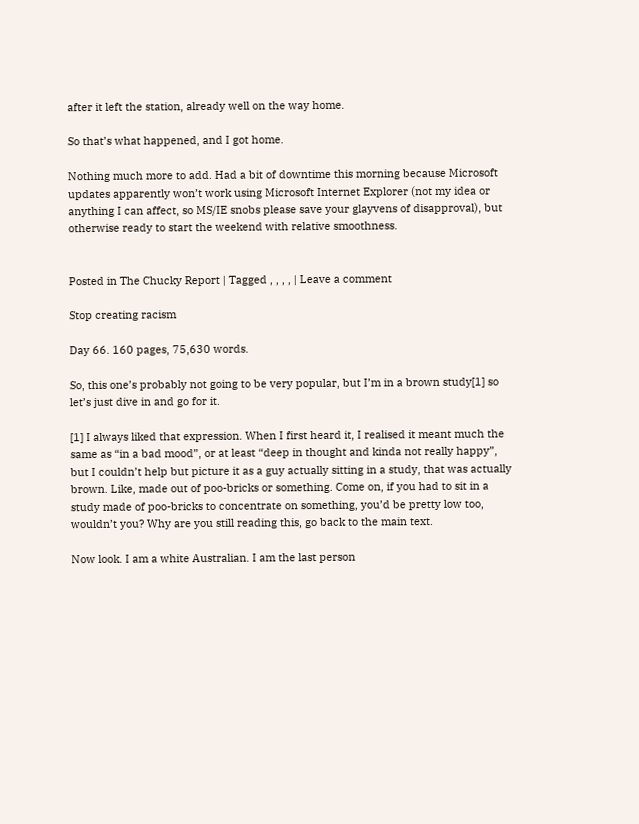after it left the station, already well on the way home.

So that’s what happened, and I got home.

Nothing much more to add. Had a bit of downtime this morning because Microsoft updates apparently won’t work using Microsoft Internet Explorer (not my idea or anything I can affect, so MS/IE snobs please save your glayvens of disapproval), but otherwise ready to start the weekend with relative smoothness.


Posted in The Chucky Report | Tagged , , , , | Leave a comment

Stop creating racism

Day 66. 160 pages, 75,630 words.

So, this one’s probably not going to be very popular, but I’m in a brown study[1] so let’s just dive in and go for it.

[1] I always liked that expression. When I first heard it, I realised it meant much the same as “in a bad mood”, or at least “deep in thought and kinda not really happy”, but I couldn’t help but picture it as a guy actually sitting in a study, that was actually brown. Like, made out of poo-bricks or something. Come on, if you had to sit in a study made of poo-bricks to concentrate on something, you’d be pretty low too, wouldn’t you? Why are you still reading this, go back to the main text.

Now look. I am a white Australian. I am the last person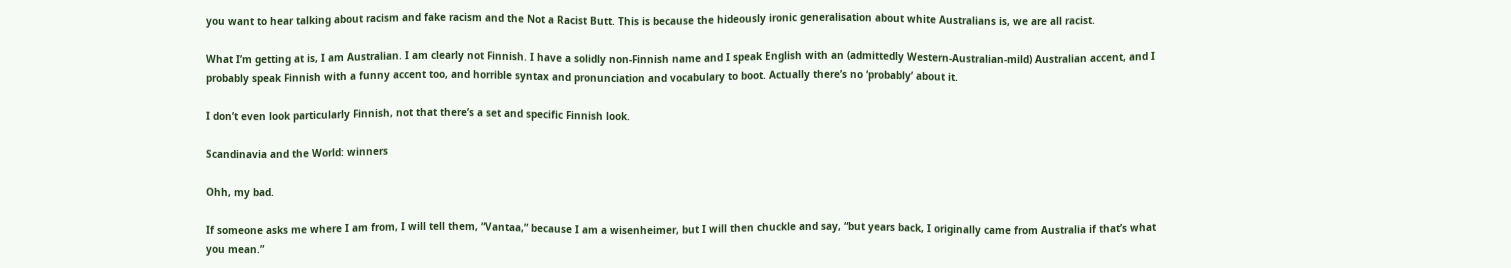you want to hear talking about racism and fake racism and the Not a Racist Butt. This is because the hideously ironic generalisation about white Australians is, we are all racist.

What I’m getting at is, I am Australian. I am clearly not Finnish. I have a solidly non-Finnish name and I speak English with an (admittedly Western-Australian-mild) Australian accent, and I probably speak Finnish with a funny accent too, and horrible syntax and pronunciation and vocabulary to boot. Actually there’s no ‘probably’ about it.

I don’t even look particularly Finnish, not that there’s a set and specific Finnish look.

Scandinavia and the World: winners

Ohh, my bad.

If someone asks me where I am from, I will tell them, “Vantaa,” because I am a wisenheimer, but I will then chuckle and say, “but years back, I originally came from Australia if that’s what you mean.”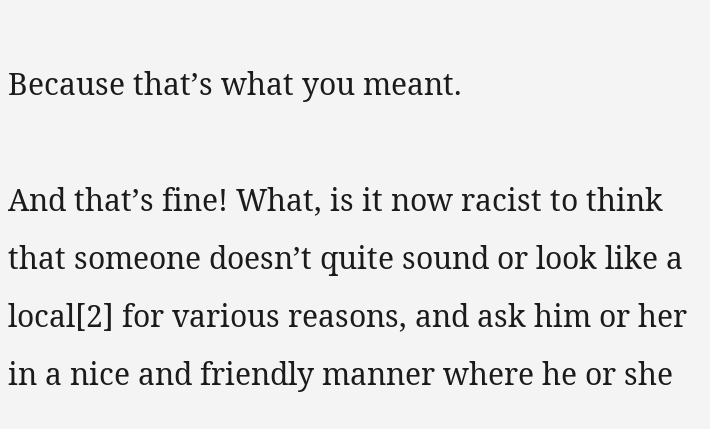Because that’s what you meant.

And that’s fine! What, is it now racist to think that someone doesn’t quite sound or look like a local[2] for various reasons, and ask him or her in a nice and friendly manner where he or she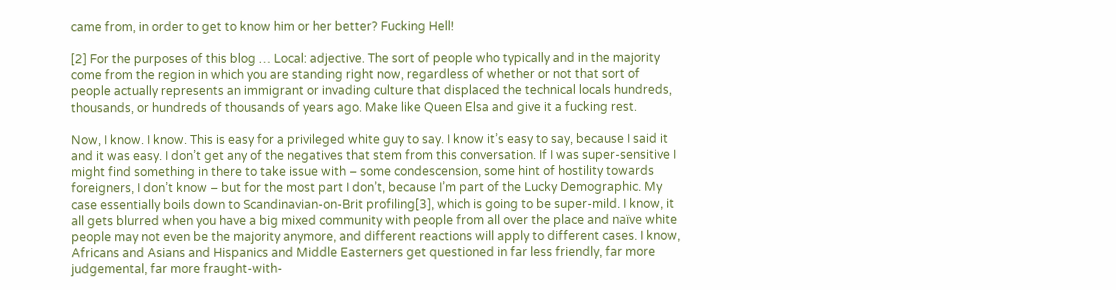came from, in order to get to know him or her better? Fucking Hell!

[2] For the purposes of this blog … Local: adjective. The sort of people who typically and in the majority come from the region in which you are standing right now, regardless of whether or not that sort of people actually represents an immigrant or invading culture that displaced the technical locals hundreds, thousands, or hundreds of thousands of years ago. Make like Queen Elsa and give it a fucking rest.

Now, I know. I know. This is easy for a privileged white guy to say. I know it’s easy to say, because I said it and it was easy. I don’t get any of the negatives that stem from this conversation. If I was super-sensitive I might find something in there to take issue with – some condescension, some hint of hostility towards foreigners, I don’t know – but for the most part I don’t, because I’m part of the Lucky Demographic. My case essentially boils down to Scandinavian-on-Brit profiling[3], which is going to be super-mild. I know, it all gets blurred when you have a big mixed community with people from all over the place and naïve white people may not even be the majority anymore, and different reactions will apply to different cases. I know, Africans and Asians and Hispanics and Middle Easterners get questioned in far less friendly, far more judgemental, far more fraught-with-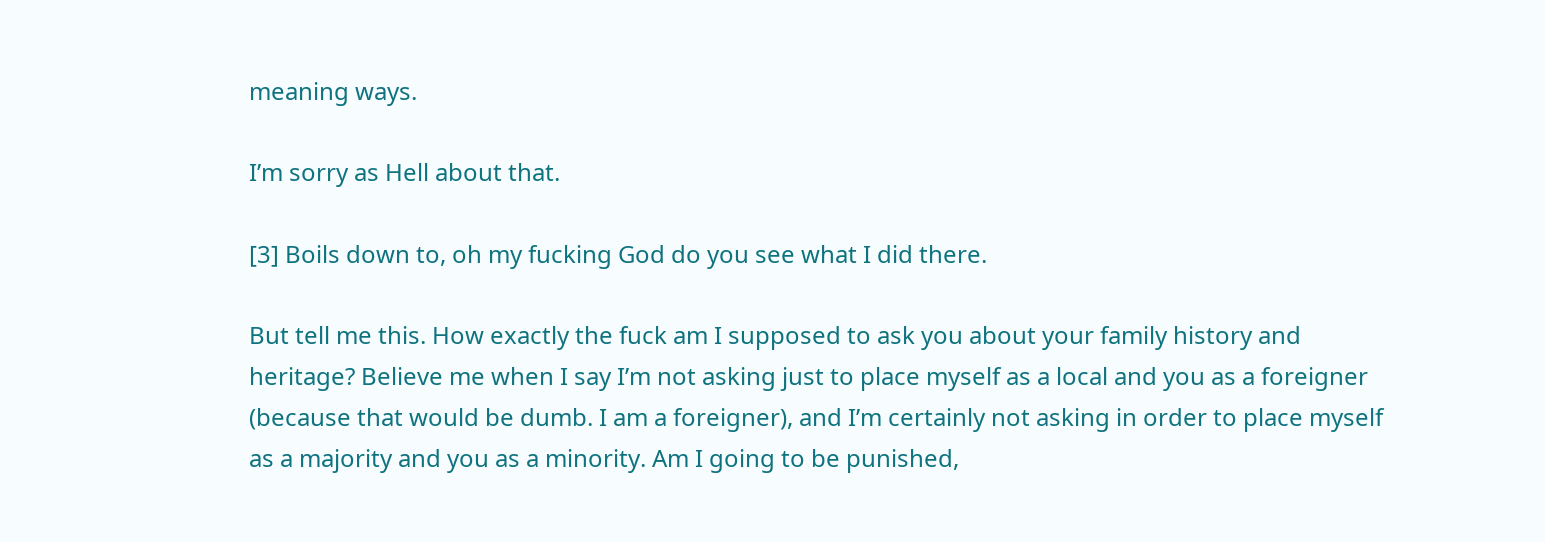meaning ways.

I’m sorry as Hell about that.

[3] Boils down to, oh my fucking God do you see what I did there.

But tell me this. How exactly the fuck am I supposed to ask you about your family history and heritage? Believe me when I say I’m not asking just to place myself as a local and you as a foreigner (because that would be dumb. I am a foreigner), and I’m certainly not asking in order to place myself as a majority and you as a minority. Am I going to be punished,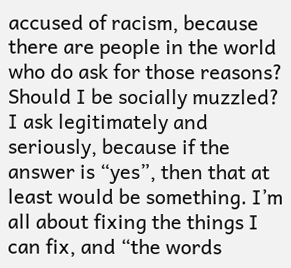accused of racism, because there are people in the world who do ask for those reasons? Should I be socially muzzled? I ask legitimately and seriously, because if the answer is “yes”, then that at least would be something. I’m all about fixing the things I can fix, and “the words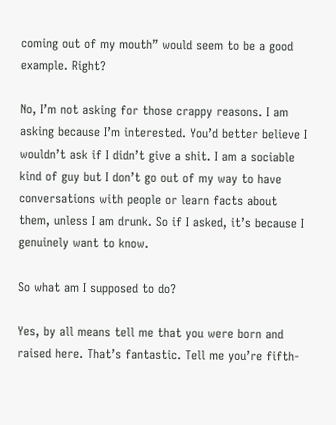coming out of my mouth” would seem to be a good example. Right?

No, I’m not asking for those crappy reasons. I am asking because I’m interested. You’d better believe I wouldn’t ask if I didn’t give a shit. I am a sociable kind of guy but I don’t go out of my way to have conversations with people or learn facts about them, unless I am drunk. So if I asked, it’s because I genuinely want to know.

So what am I supposed to do?

Yes, by all means tell me that you were born and raised here. That’s fantastic. Tell me you’re fifth-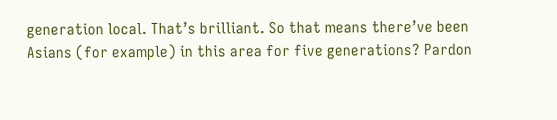generation local. That’s brilliant. So that means there’ve been Asians (for example) in this area for five generations? Pardon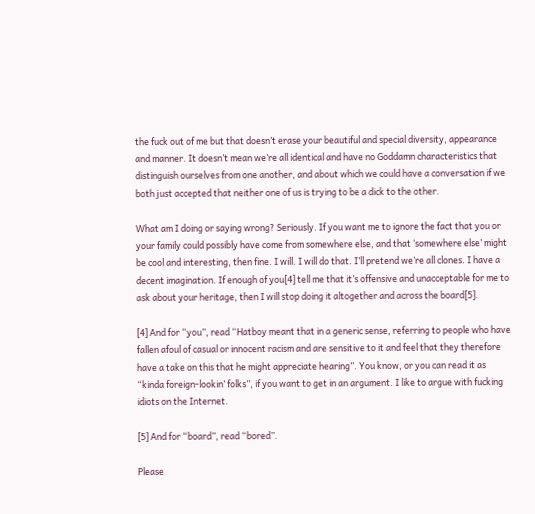the fuck out of me but that doesn’t erase your beautiful and special diversity, appearance and manner. It doesn’t mean we’re all identical and have no Goddamn characteristics that distinguish ourselves from one another, and about which we could have a conversation if we both just accepted that neither one of us is trying to be a dick to the other.

What am I doing or saying wrong? Seriously. If you want me to ignore the fact that you or your family could possibly have come from somewhere else, and that ‘somewhere else’ might be cool and interesting, then fine. I will. I will do that. I’ll pretend we’re all clones. I have a decent imagination. If enough of you[4] tell me that it’s offensive and unacceptable for me to ask about your heritage, then I will stop doing it altogether and across the board[5].

[4] And for “you”, read “Hatboy meant that in a generic sense, referring to people who have fallen afoul of casual or innocent racism and are sensitive to it and feel that they therefore have a take on this that he might appreciate hearing”. You know, or you can read it as “kinda foreign-lookin’ folks”, if you want to get in an argument. I like to argue with fucking idiots on the Internet.

[5] And for “board”, read “bored”.

Please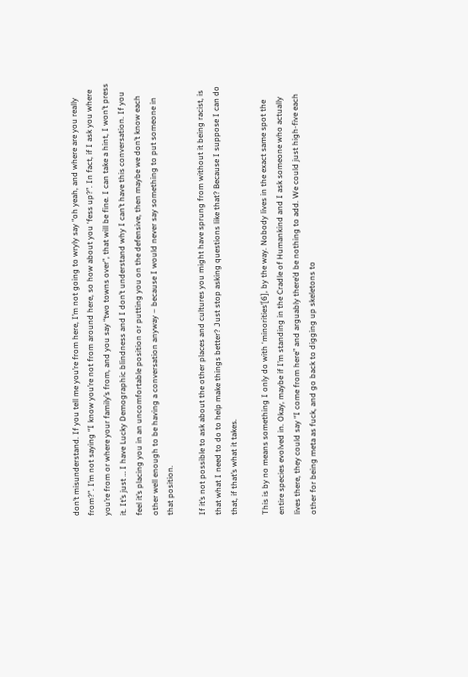don’t misunderstand. If you tell me you’re from here, I’m not going to wryly say “oh yeah, and where are you really from?”. I’m not saying “I know you’re not from around here, so how about you ‘fess up?”. In fact, if I ask you where you’re from or where your family’s from, and you say “two towns over”, that will be fine. I can take a hint, I won’t press it. It’s just … I have Lucky Demographic blindness and I don’t understand why I can’t have this conversation. If you feel it’s placing you in an uncomfortable position or putting you on the defensive, then maybe we don’t know each other well enough to be having a conversation anyway – because I would never say something to put someone in that position.

If it’s not possible to ask about the other places and cultures you might have sprung from without it being racist, is that what I need to do to help make things better? Just stop asking questions like that? Because I suppose I can do that, if that’s what it takes.

This is by no means something I only do with ‘minorities’[6], by the way. Nobody lives in the exact same spot the entire species evolved in. Okay, maybe if I’m standing in the Cradle of Humankind and I ask someone who actually lives there, they could say “I come from here” and arguably there’d be nothing to add. We could just high-five each other for being meta as fuck, and go back to digging up skeletons to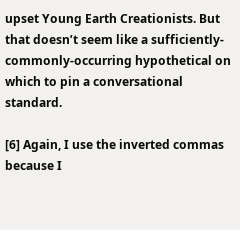upset Young Earth Creationists. But that doesn’t seem like a sufficiently-commonly-occurring hypothetical on which to pin a conversational standard.

[6] Again, I use the inverted commas because I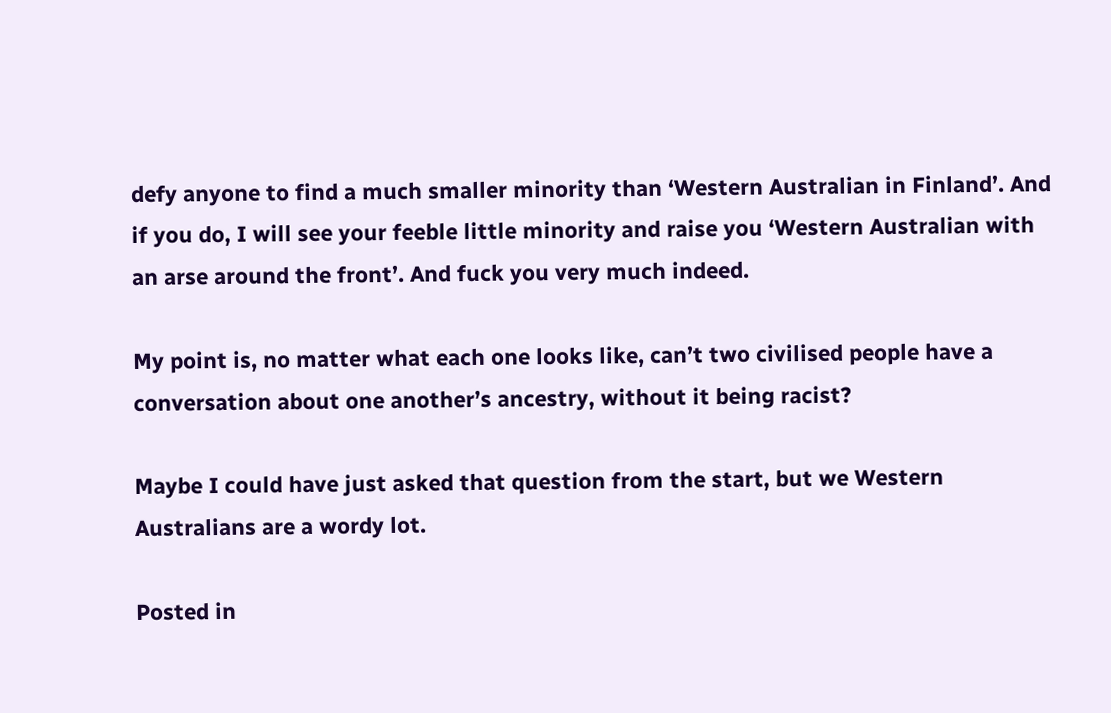defy anyone to find a much smaller minority than ‘Western Australian in Finland’. And if you do, I will see your feeble little minority and raise you ‘Western Australian with an arse around the front’. And fuck you very much indeed.

My point is, no matter what each one looks like, can’t two civilised people have a conversation about one another’s ancestry, without it being racist?

Maybe I could have just asked that question from the start, but we Western Australians are a wordy lot.

Posted in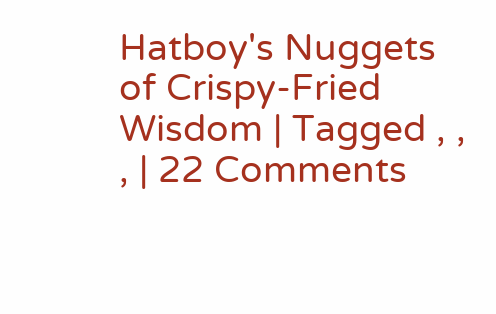Hatboy's Nuggets of Crispy-Fried Wisdom | Tagged , , , | 22 Comments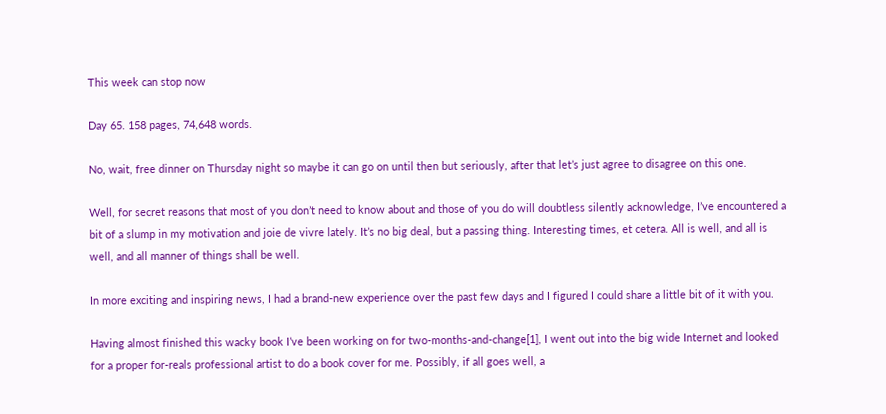This week can stop now

Day 65. 158 pages, 74,648 words.

No, wait, free dinner on Thursday night so maybe it can go on until then but seriously, after that let’s just agree to disagree on this one.

Well, for secret reasons that most of you don’t need to know about and those of you do will doubtless silently acknowledge, I’ve encountered a bit of a slump in my motivation and joie de vivre lately. It’s no big deal, but a passing thing. Interesting times, et cetera. All is well, and all is well, and all manner of things shall be well.

In more exciting and inspiring news, I had a brand-new experience over the past few days and I figured I could share a little bit of it with you.

Having almost finished this wacky book I’ve been working on for two-months-and-change[1], I went out into the big wide Internet and looked for a proper for-reals professional artist to do a book cover for me. Possibly, if all goes well, a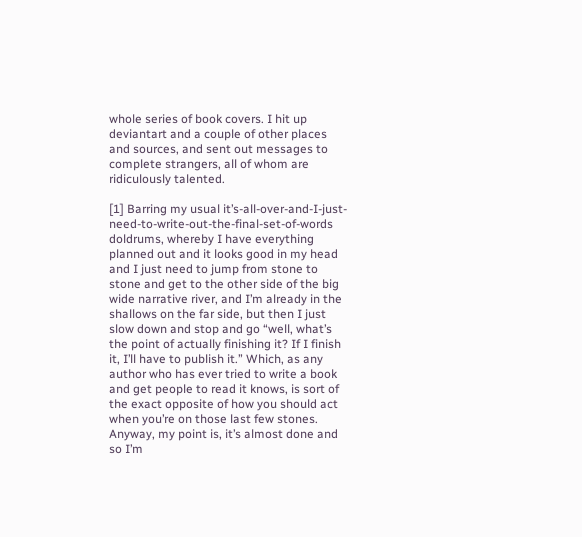whole series of book covers. I hit up deviantart and a couple of other places and sources, and sent out messages to complete strangers, all of whom are ridiculously talented.

[1] Barring my usual it’s-all-over-and-I-just-need-to-write-out-the-final-set-of-words doldrums, whereby I have everything planned out and it looks good in my head and I just need to jump from stone to stone and get to the other side of the big wide narrative river, and I’m already in the shallows on the far side, but then I just slow down and stop and go “well, what’s the point of actually finishing it? If I finish it, I’ll have to publish it.” Which, as any author who has ever tried to write a book and get people to read it knows, is sort of the exact opposite of how you should act when you’re on those last few stones. Anyway, my point is, it’s almost done and so I’m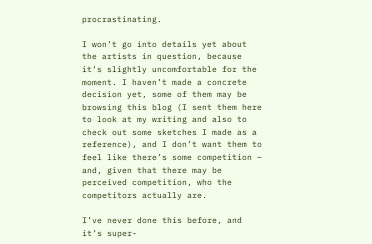procrastinating.

I won’t go into details yet about the artists in question, because it’s slightly uncomfortable for the moment. I haven’t made a concrete decision yet, some of them may be browsing this blog (I sent them here to look at my writing and also to check out some sketches I made as a reference), and I don’t want them to feel like there’s some competition – and, given that there may be perceived competition, who the competitors actually are.

I’ve never done this before, and it’s super-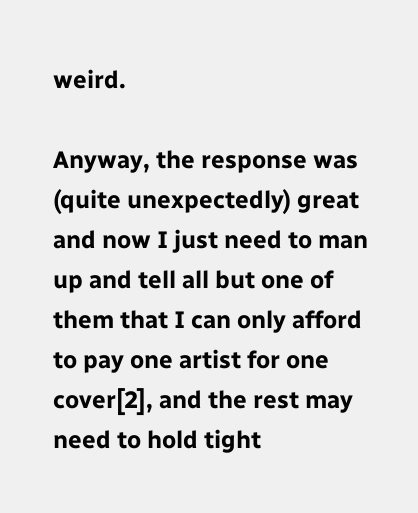weird.

Anyway, the response was (quite unexpectedly) great and now I just need to man up and tell all but one of them that I can only afford to pay one artist for one cover[2], and the rest may need to hold tight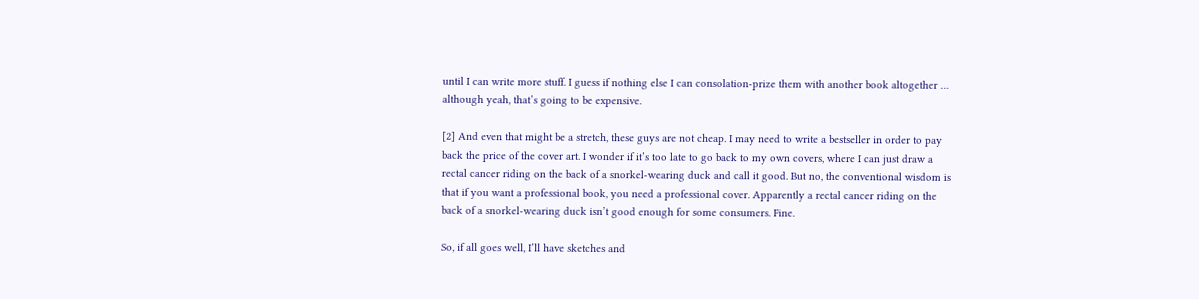until I can write more stuff. I guess if nothing else I can consolation-prize them with another book altogether … although yeah, that’s going to be expensive.

[2] And even that might be a stretch, these guys are not cheap. I may need to write a bestseller in order to pay back the price of the cover art. I wonder if it’s too late to go back to my own covers, where I can just draw a rectal cancer riding on the back of a snorkel-wearing duck and call it good. But no, the conventional wisdom is that if you want a professional book, you need a professional cover. Apparently a rectal cancer riding on the back of a snorkel-wearing duck isn’t good enough for some consumers. Fine.

So, if all goes well, I’ll have sketches and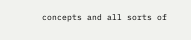concepts and all sorts of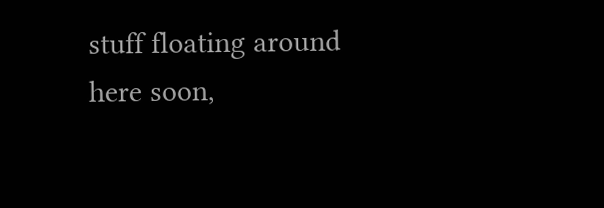stuff floating around here soon,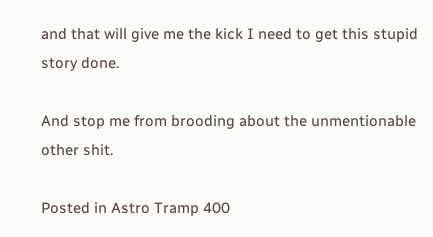and that will give me the kick I need to get this stupid story done.

And stop me from brooding about the unmentionable other shit.

Posted in Astro Tramp 400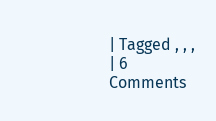| Tagged , , , | 6 Comments